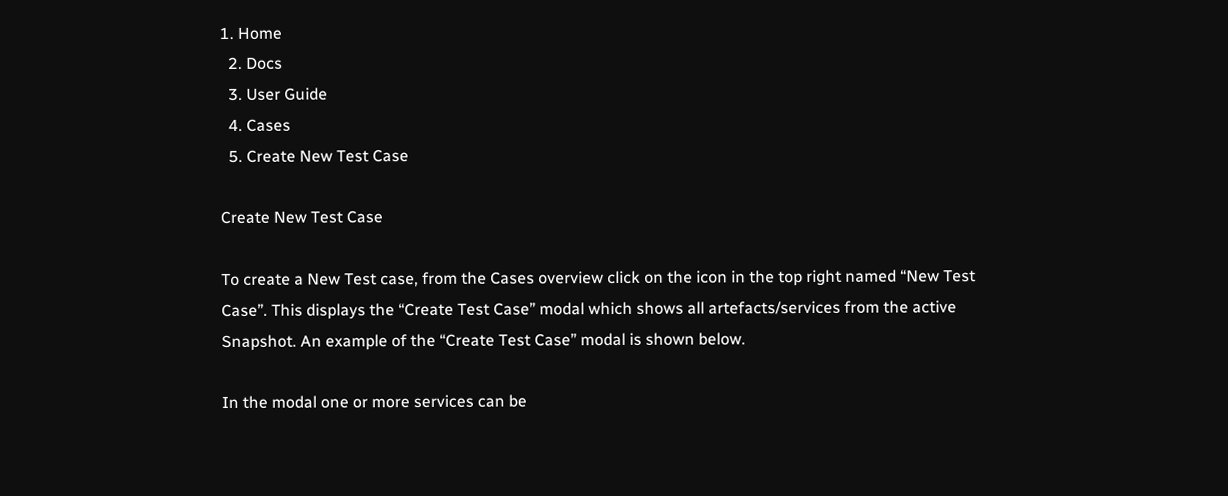1. Home
  2. Docs
  3. User Guide
  4. Cases
  5. Create New Test Case

Create New Test Case

To create a New Test case, from the Cases overview click on the icon in the top right named “New Test Case”. This displays the “Create Test Case” modal which shows all artefacts/services from the active Snapshot. An example of the “Create Test Case” modal is shown below.

In the modal one or more services can be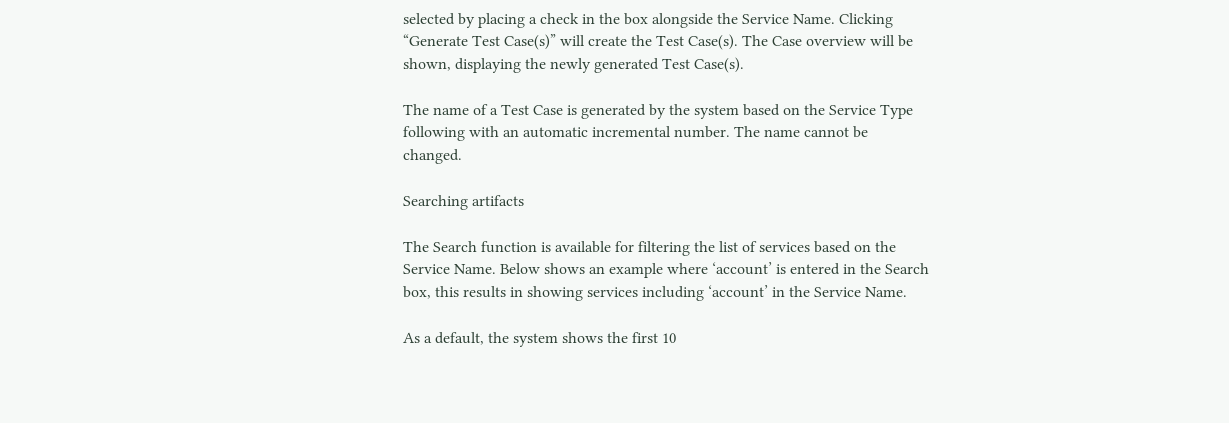selected by placing a check in the box alongside the Service Name. Clicking “Generate Test Case(s)” will create the Test Case(s). The Case overview will be shown, displaying the newly generated Test Case(s).

The name of a Test Case is generated by the system based on the Service Type following with an automatic incremental number. The name cannot be changed.

Searching artifacts

The Search function is available for filtering the list of services based on the Service Name. Below shows an example where ‘account’ is entered in the Search box, this results in showing services including ‘account’ in the Service Name.

As a default, the system shows the first 10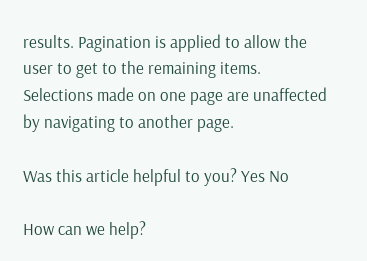results. Pagination is applied to allow the user to get to the remaining items. Selections made on one page are unaffected by navigating to another page.

Was this article helpful to you? Yes No

How can we help?